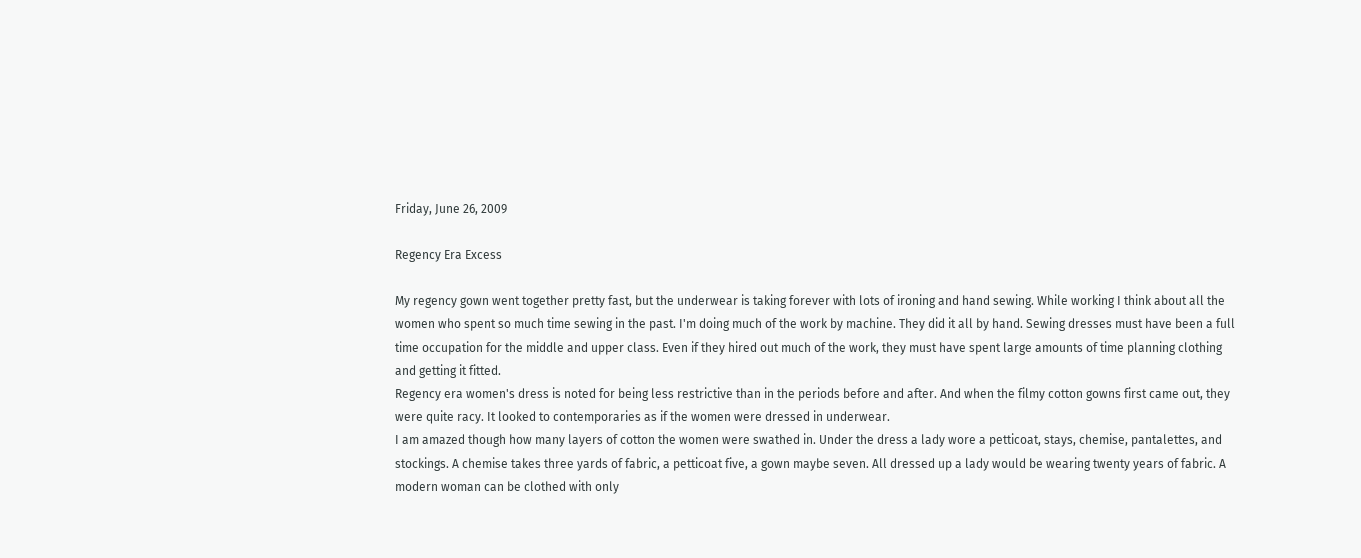Friday, June 26, 2009

Regency Era Excess

My regency gown went together pretty fast, but the underwear is taking forever with lots of ironing and hand sewing. While working I think about all the women who spent so much time sewing in the past. I'm doing much of the work by machine. They did it all by hand. Sewing dresses must have been a full time occupation for the middle and upper class. Even if they hired out much of the work, they must have spent large amounts of time planning clothing and getting it fitted.
Regency era women's dress is noted for being less restrictive than in the periods before and after. And when the filmy cotton gowns first came out, they were quite racy. It looked to contemporaries as if the women were dressed in underwear.
I am amazed though how many layers of cotton the women were swathed in. Under the dress a lady wore a petticoat, stays, chemise, pantalettes, and stockings. A chemise takes three yards of fabric, a petticoat five, a gown maybe seven. All dressed up a lady would be wearing twenty years of fabric. A modern woman can be clothed with only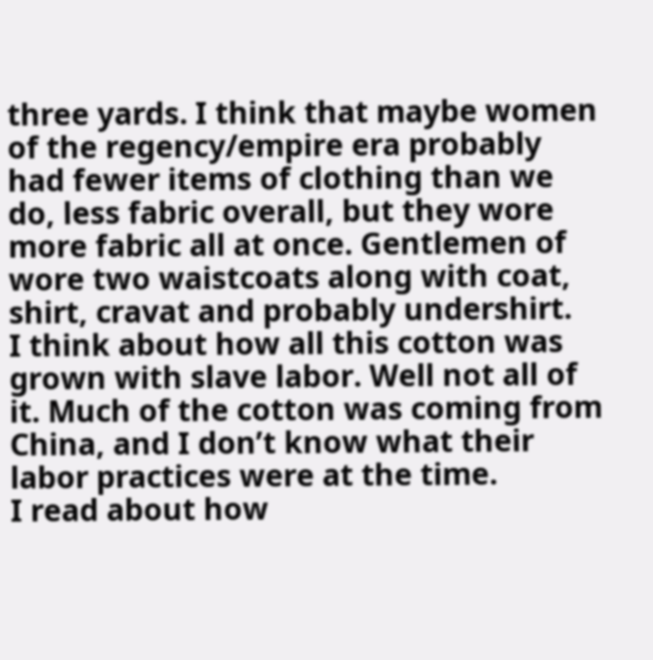three yards. I think that maybe women of the regency/empire era probably had fewer items of clothing than we do, less fabric overall, but they wore more fabric all at once. Gentlemen of wore two waistcoats along with coat, shirt, cravat and probably undershirt.
I think about how all this cotton was grown with slave labor. Well not all of it. Much of the cotton was coming from China, and I don’t know what their labor practices were at the time.
I read about how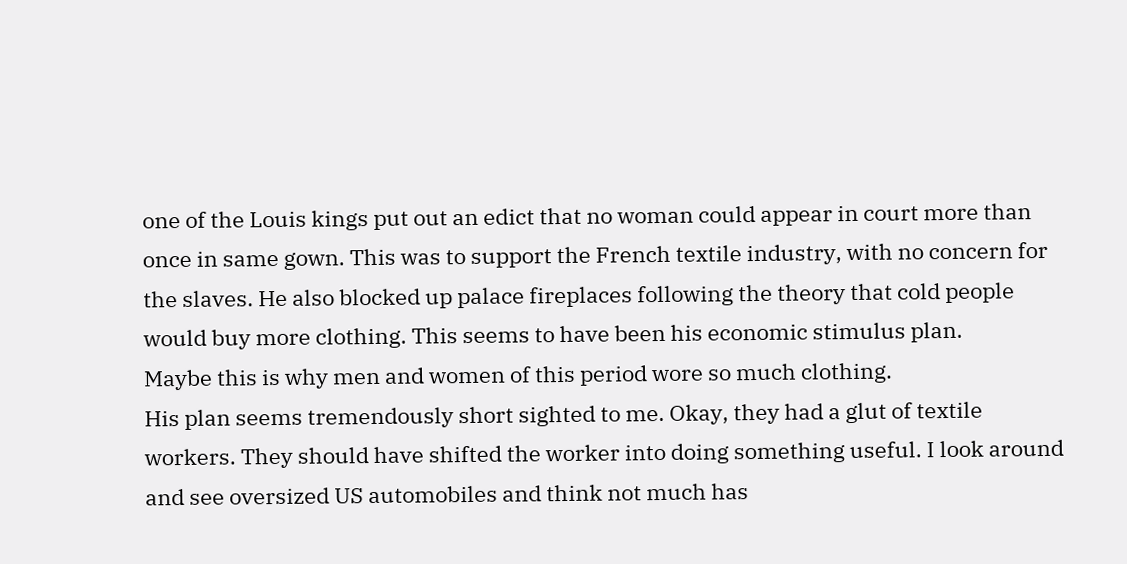one of the Louis kings put out an edict that no woman could appear in court more than once in same gown. This was to support the French textile industry, with no concern for the slaves. He also blocked up palace fireplaces following the theory that cold people would buy more clothing. This seems to have been his economic stimulus plan.
Maybe this is why men and women of this period wore so much clothing.
His plan seems tremendously short sighted to me. Okay, they had a glut of textile workers. They should have shifted the worker into doing something useful. I look around and see oversized US automobiles and think not much has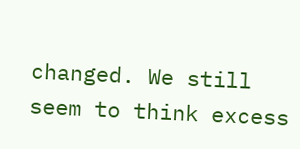changed. We still seem to think excess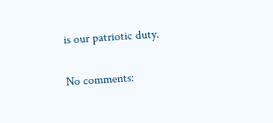is our patriotic duty.

No comments: